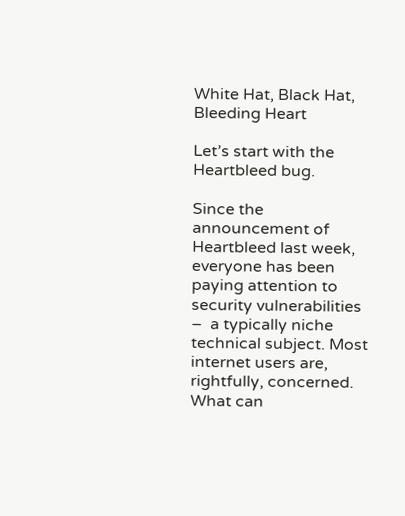White Hat, Black Hat, Bleeding Heart

Let’s start with the Heartbleed bug.

Since the announcement of Heartbleed last week, everyone has been paying attention to security vulnerabilities –  a typically niche technical subject. Most internet users are, rightfully, concerned. What can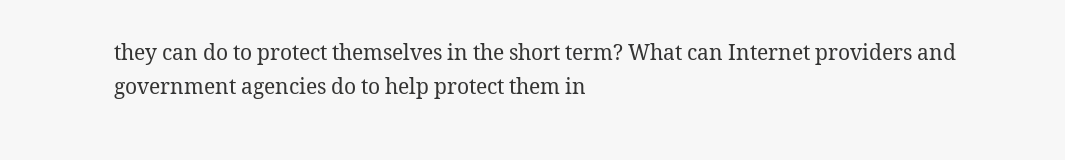they can do to protect themselves in the short term? What can Internet providers and government agencies do to help protect them in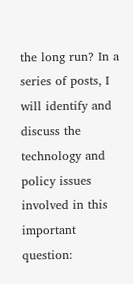the long run? In a series of posts, I will identify and discuss the technology and policy issues involved in this important question: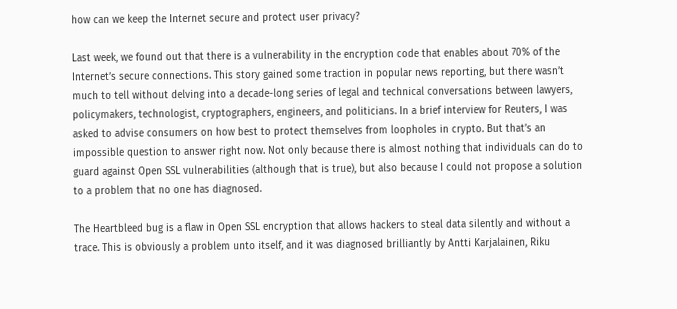how can we keep the Internet secure and protect user privacy?

Last week, we found out that there is a vulnerability in the encryption code that enables about 70% of the Internet’s secure connections. This story gained some traction in popular news reporting, but there wasn’t much to tell without delving into a decade-long series of legal and technical conversations between lawyers, policymakers, technologist, cryptographers, engineers, and politicians. In a brief interview for Reuters, I was asked to advise consumers on how best to protect themselves from loopholes in crypto. But that’s an impossible question to answer right now. Not only because there is almost nothing that individuals can do to guard against Open SSL vulnerabilities (although that is true), but also because I could not propose a solution to a problem that no one has diagnosed.

The Heartbleed bug is a flaw in Open SSL encryption that allows hackers to steal data silently and without a trace. This is obviously a problem unto itself, and it was diagnosed brilliantly by Antti Karjalainen, Riku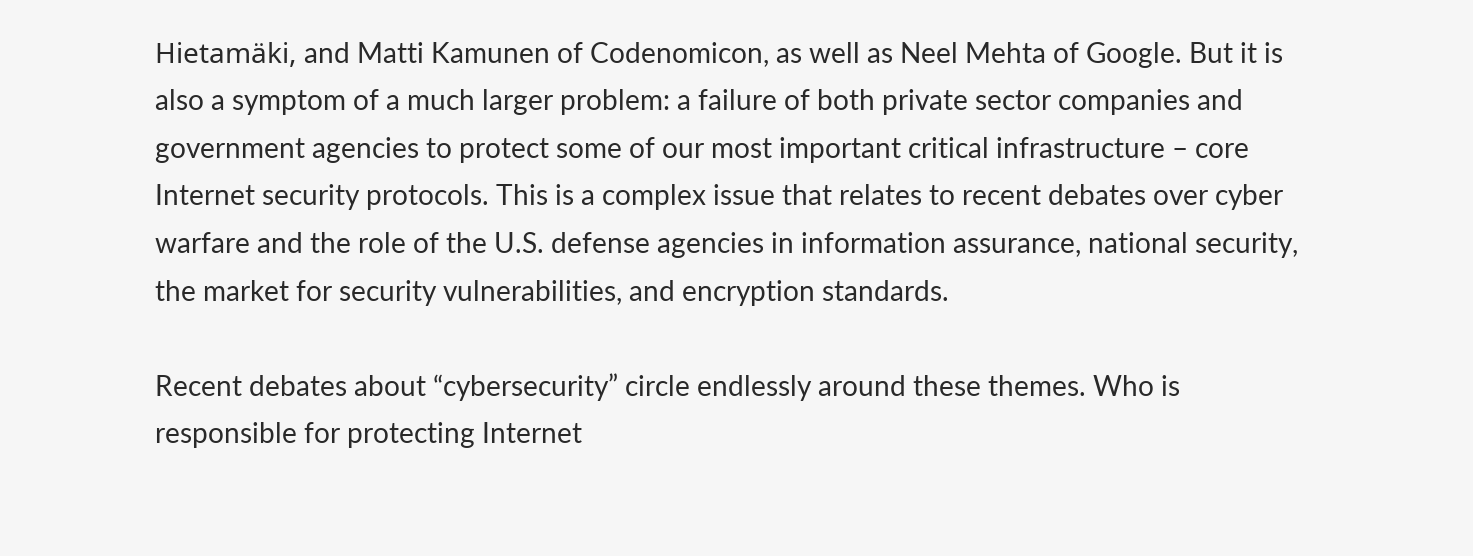Hietamäki, and Matti Kamunen of Codenomicon, as well as Neel Mehta of Google. But it is also a symptom of a much larger problem: a failure of both private sector companies and government agencies to protect some of our most important critical infrastructure – core Internet security protocols. This is a complex issue that relates to recent debates over cyber warfare and the role of the U.S. defense agencies in information assurance, national security, the market for security vulnerabilities, and encryption standards.

Recent debates about “cybersecurity” circle endlessly around these themes. Who is responsible for protecting Internet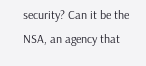security? Can it be the NSA, an agency that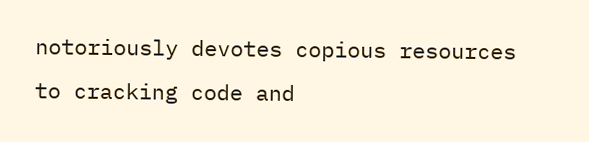notoriously devotes copious resources to cracking code and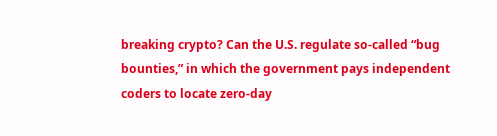breaking crypto? Can the U.S. regulate so-called “bug bounties,” in which the government pays independent coders to locate zero-day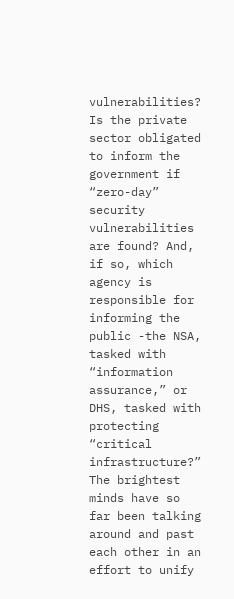vulnerabilities? Is the private sector obligated to inform the government if “zero-day” security vulnerabilities are found? And, if so, which agency is responsible for informing the public -the NSA, tasked with “information assurance,” or DHS, tasked with protecting “critical infrastructure?” The brightest minds have so far been talking around and past each other in an effort to unify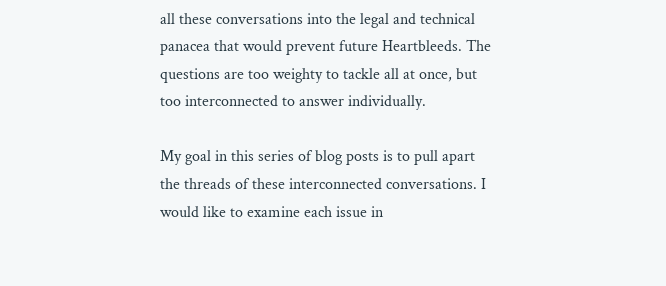all these conversations into the legal and technical panacea that would prevent future Heartbleeds. The questions are too weighty to tackle all at once, but too interconnected to answer individually.

My goal in this series of blog posts is to pull apart the threads of these interconnected conversations. I would like to examine each issue in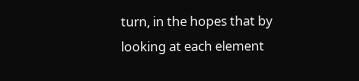turn, in the hopes that by looking at each element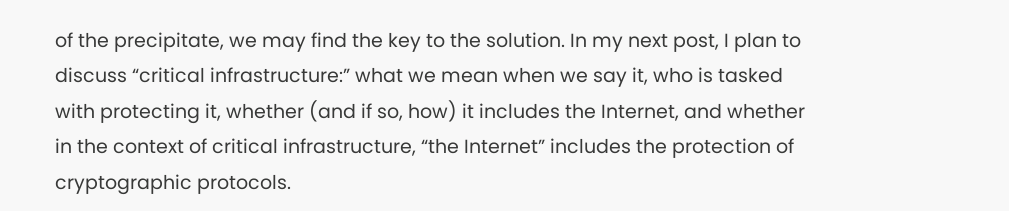of the precipitate, we may find the key to the solution. In my next post, I plan to discuss “critical infrastructure:” what we mean when we say it, who is tasked with protecting it, whether (and if so, how) it includes the Internet, and whether in the context of critical infrastructure, “the Internet” includes the protection of cryptographic protocols.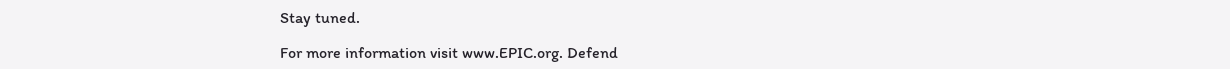Stay tuned.

For more information visit www.EPIC.org. Defend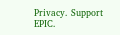Privacy. Support EPIC.